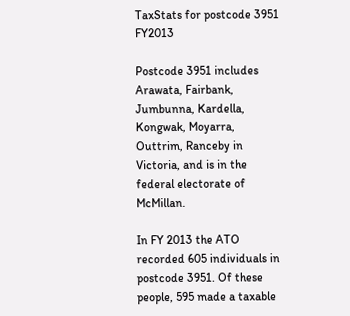TaxStats for postcode 3951 FY2013

Postcode 3951 includes Arawata, Fairbank, Jumbunna, Kardella, Kongwak, Moyarra, Outtrim, Ranceby in Victoria, and is in the federal electorate of McMillan.

In FY 2013 the ATO recorded 605 individuals in postcode 3951. Of these people, 595 made a taxable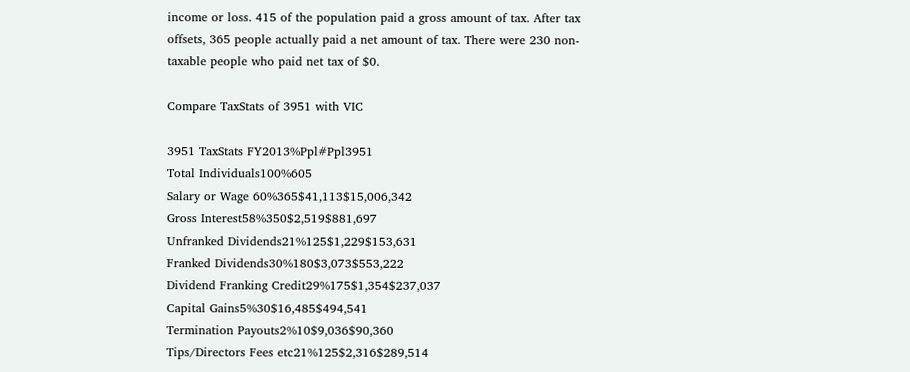income or loss. 415 of the population paid a gross amount of tax. After tax offsets, 365 people actually paid a net amount of tax. There were 230 non-taxable people who paid net tax of $0.

Compare TaxStats of 3951 with VIC

3951 TaxStats FY2013%Ppl#Ppl3951
Total Individuals100%605
Salary or Wage 60%365$41,113$15,006,342
Gross Interest58%350$2,519$881,697
Unfranked Dividends21%125$1,229$153,631
Franked Dividends30%180$3,073$553,222
Dividend Franking Credit29%175$1,354$237,037
Capital Gains5%30$16,485$494,541
Termination Payouts2%10$9,036$90,360
Tips/Directors Fees etc21%125$2,316$289,514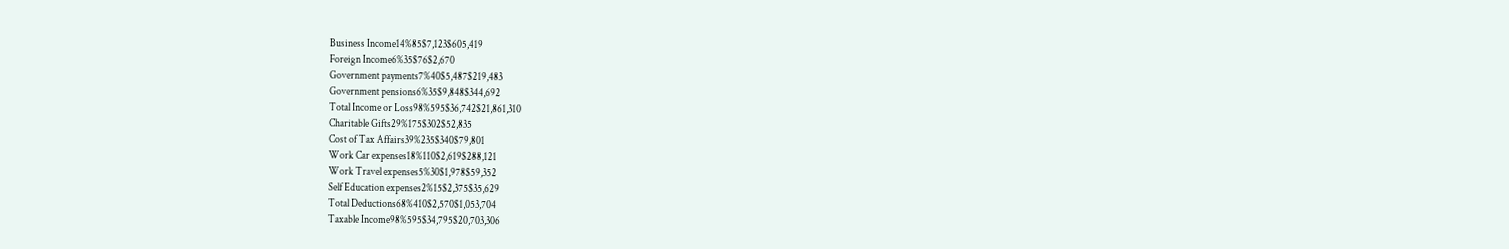Business Income14%85$7,123$605,419
Foreign Income6%35$76$2,670
Government payments7%40$5,487$219,483
Government pensions6%35$9,848$344,692
Total Income or Loss98%595$36,742$21,861,310
Charitable Gifts29%175$302$52,835
Cost of Tax Affairs39%235$340$79,801
Work Car expenses18%110$2,619$288,121
Work Travel expenses5%30$1,978$59,352
Self Education expenses2%15$2,375$35,629
Total Deductions68%410$2,570$1,053,704
Taxable Income98%595$34,795$20,703,306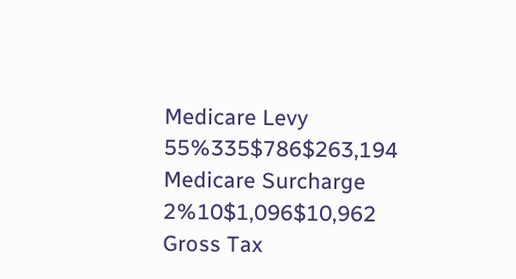Medicare Levy 55%335$786$263,194
Medicare Surcharge 2%10$1,096$10,962
Gross Tax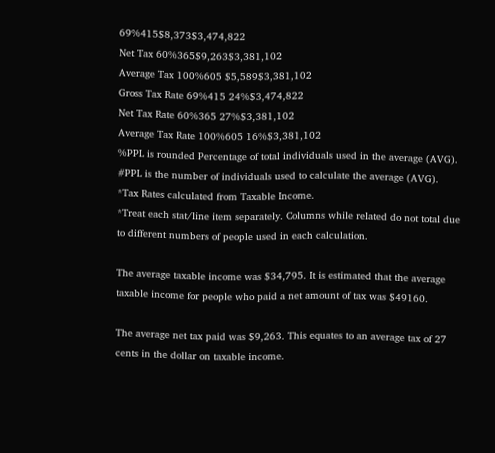69%415$8,373$3,474,822
Net Tax 60%365$9,263$3,381,102
Average Tax 100%605 $5,589$3,381,102
Gross Tax Rate 69%415 24%$3,474,822
Net Tax Rate 60%365 27%$3,381,102
Average Tax Rate 100%605 16%$3,381,102
%PPL is rounded Percentage of total individuals used in the average (AVG).
#PPL is the number of individuals used to calculate the average (AVG).
*Tax Rates calculated from Taxable Income.
*Treat each stat/line item separately. Columns while related do not total due to different numbers of people used in each calculation.

The average taxable income was $34,795. It is estimated that the average taxable income for people who paid a net amount of tax was $49160.

The average net tax paid was $9,263. This equates to an average tax of 27 cents in the dollar on taxable income.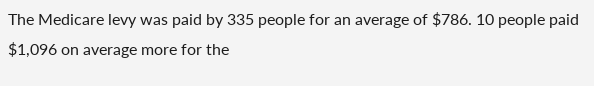The Medicare levy was paid by 335 people for an average of $786. 10 people paid $1,096 on average more for the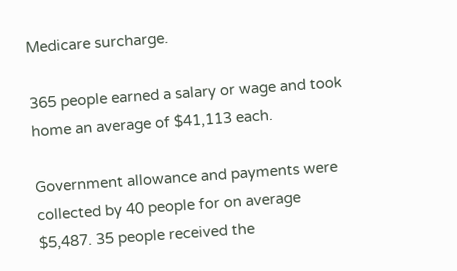Medicare surcharge.

365 people earned a salary or wage and took home an average of $41,113 each.

Government allowance and payments were collected by 40 people for on average $5,487. 35 people received the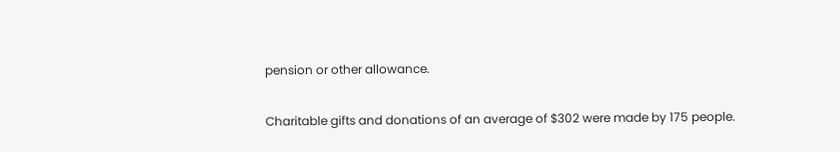pension or other allowance.

Charitable gifts and donations of an average of $302 were made by 175 people.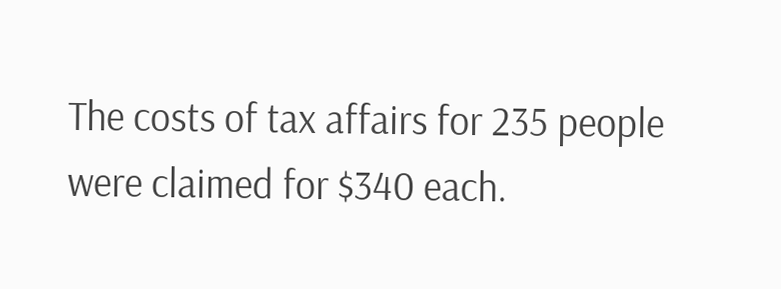The costs of tax affairs for 235 people were claimed for $340 each.